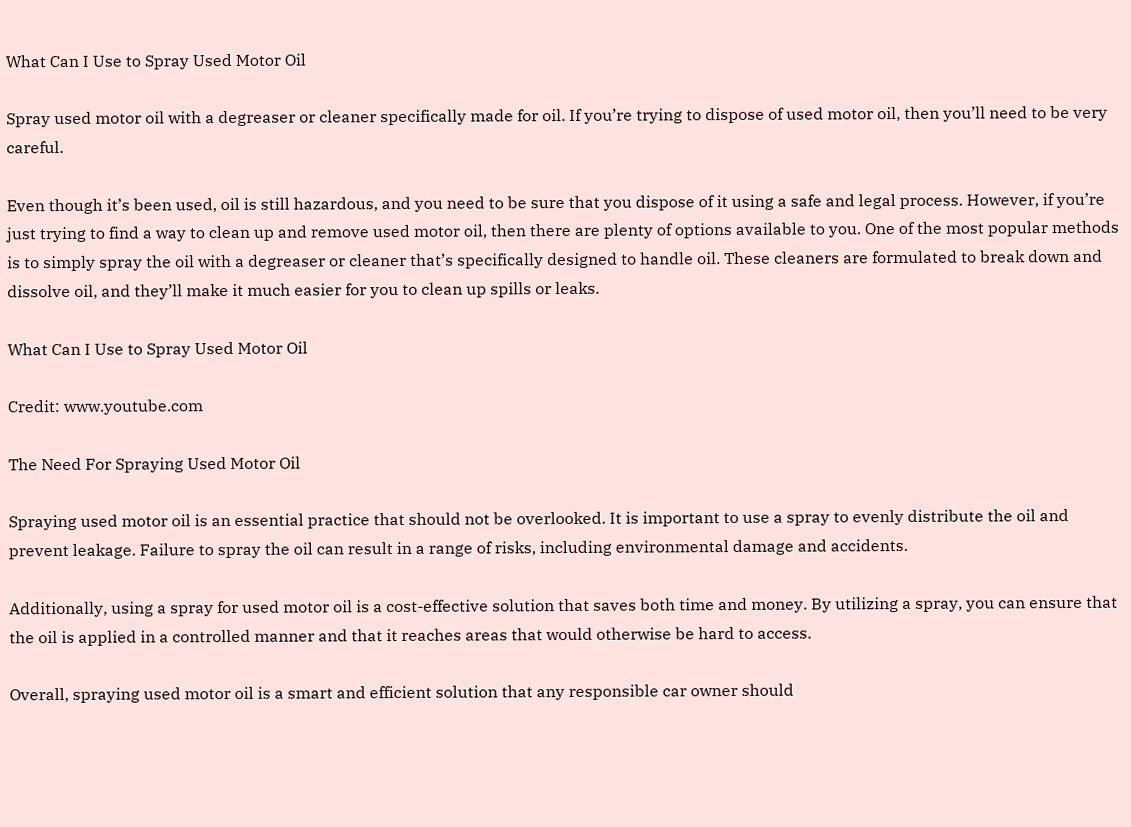What Can I Use to Spray Used Motor Oil

Spray used motor oil with a degreaser or cleaner specifically made for oil. If you’re trying to dispose of used motor oil, then you’ll need to be very careful.

Even though it’s been used, oil is still hazardous, and you need to be sure that you dispose of it using a safe and legal process. However, if you’re just trying to find a way to clean up and remove used motor oil, then there are plenty of options available to you. One of the most popular methods is to simply spray the oil with a degreaser or cleaner that’s specifically designed to handle oil. These cleaners are formulated to break down and dissolve oil, and they’ll make it much easier for you to clean up spills or leaks.

What Can I Use to Spray Used Motor Oil

Credit: www.youtube.com

The Need For Spraying Used Motor Oil

Spraying used motor oil is an essential practice that should not be overlooked. It is important to use a spray to evenly distribute the oil and prevent leakage. Failure to spray the oil can result in a range of risks, including environmental damage and accidents.

Additionally, using a spray for used motor oil is a cost-effective solution that saves both time and money. By utilizing a spray, you can ensure that the oil is applied in a controlled manner and that it reaches areas that would otherwise be hard to access.

Overall, spraying used motor oil is a smart and efficient solution that any responsible car owner should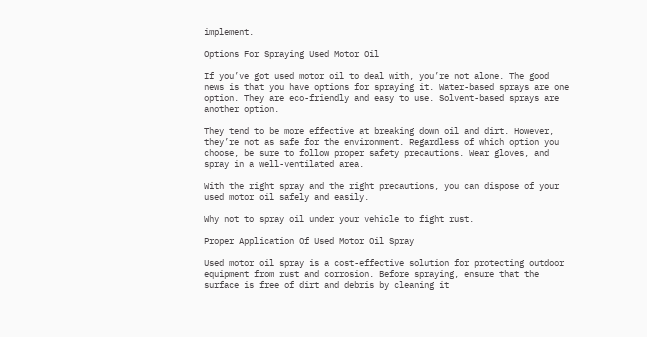implement.

Options For Spraying Used Motor Oil

If you’ve got used motor oil to deal with, you’re not alone. The good news is that you have options for spraying it. Water-based sprays are one option. They are eco-friendly and easy to use. Solvent-based sprays are another option.

They tend to be more effective at breaking down oil and dirt. However, they’re not as safe for the environment. Regardless of which option you choose, be sure to follow proper safety precautions. Wear gloves, and spray in a well-ventilated area.

With the right spray and the right precautions, you can dispose of your used motor oil safely and easily.

Why not to spray oil under your vehicle to fight rust.

Proper Application Of Used Motor Oil Spray

Used motor oil spray is a cost-effective solution for protecting outdoor equipment from rust and corrosion. Before spraying, ensure that the surface is free of dirt and debris by cleaning it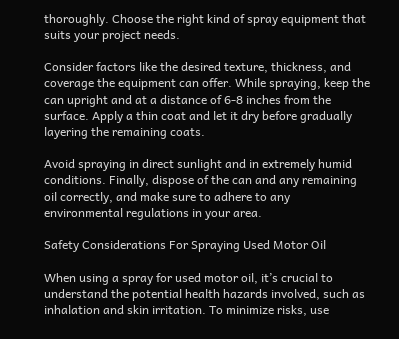thoroughly. Choose the right kind of spray equipment that suits your project needs.

Consider factors like the desired texture, thickness, and coverage the equipment can offer. While spraying, keep the can upright and at a distance of 6-8 inches from the surface. Apply a thin coat and let it dry before gradually layering the remaining coats.

Avoid spraying in direct sunlight and in extremely humid conditions. Finally, dispose of the can and any remaining oil correctly, and make sure to adhere to any environmental regulations in your area.

Safety Considerations For Spraying Used Motor Oil

When using a spray for used motor oil, it’s crucial to understand the potential health hazards involved, such as inhalation and skin irritation. To minimize risks, use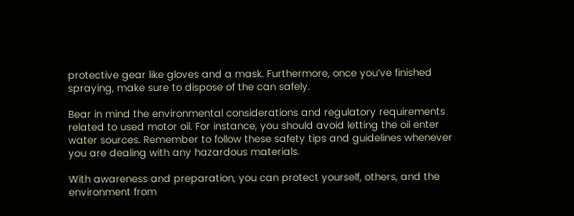protective gear like gloves and a mask. Furthermore, once you’ve finished spraying, make sure to dispose of the can safely.

Bear in mind the environmental considerations and regulatory requirements related to used motor oil. For instance, you should avoid letting the oil enter water sources. Remember to follow these safety tips and guidelines whenever you are dealing with any hazardous materials.

With awareness and preparation, you can protect yourself, others, and the environment from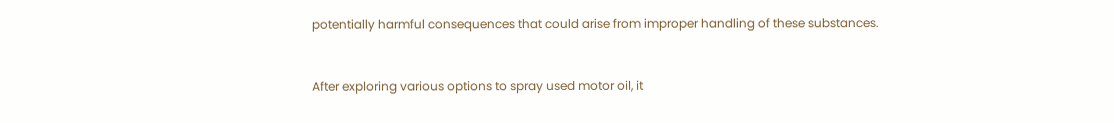potentially harmful consequences that could arise from improper handling of these substances.


After exploring various options to spray used motor oil, it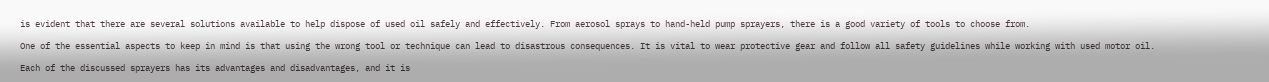is evident that there are several solutions available to help dispose of used oil safely and effectively. From aerosol sprays to hand-held pump sprayers, there is a good variety of tools to choose from.

One of the essential aspects to keep in mind is that using the wrong tool or technique can lead to disastrous consequences. It is vital to wear protective gear and follow all safety guidelines while working with used motor oil.

Each of the discussed sprayers has its advantages and disadvantages, and it is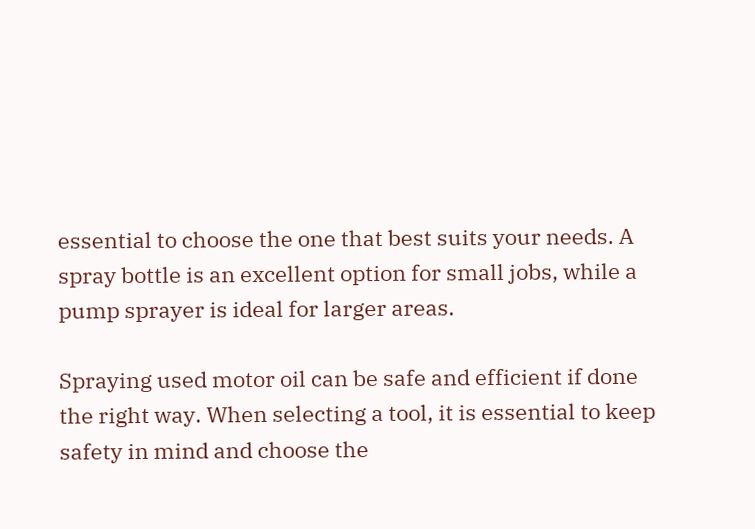essential to choose the one that best suits your needs. A spray bottle is an excellent option for small jobs, while a pump sprayer is ideal for larger areas.

Spraying used motor oil can be safe and efficient if done the right way. When selecting a tool, it is essential to keep safety in mind and choose the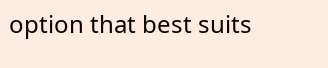option that best suits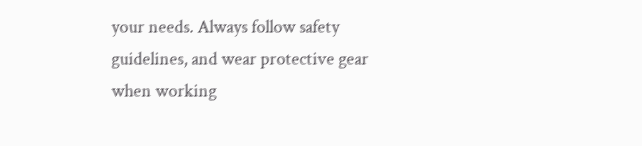your needs. Always follow safety guidelines, and wear protective gear when working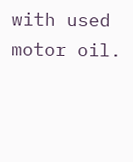with used motor oil.